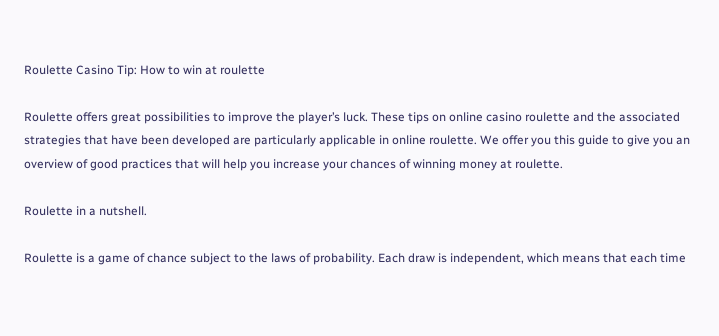Roulette Casino Tip: How to win at roulette

Roulette offers great possibilities to improve the player’s luck. These tips on online casino roulette and the associated strategies that have been developed are particularly applicable in online roulette. We offer you this guide to give you an overview of good practices that will help you increase your chances of winning money at roulette.

Roulette in a nutshell.

Roulette is a game of chance subject to the laws of probability. Each draw is independent, which means that each time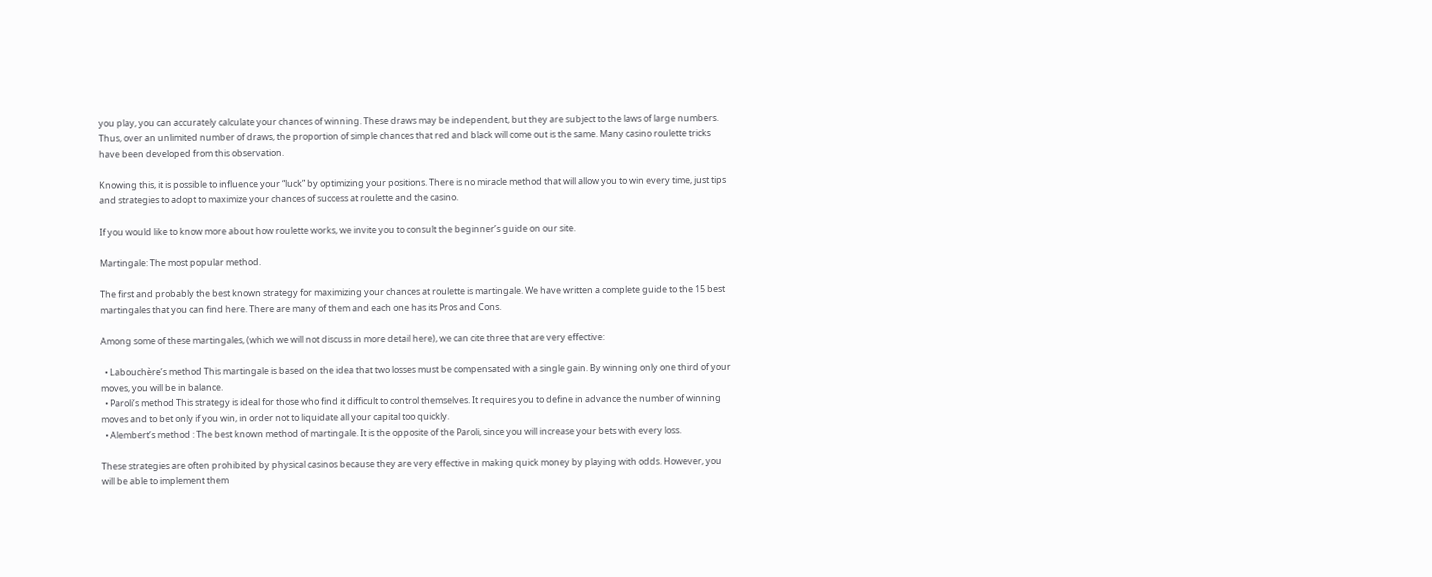you play, you can accurately calculate your chances of winning. These draws may be independent, but they are subject to the laws of large numbers. Thus, over an unlimited number of draws, the proportion of simple chances that red and black will come out is the same. Many casino roulette tricks have been developed from this observation.

Knowing this, it is possible to influence your “luck” by optimizing your positions. There is no miracle method that will allow you to win every time, just tips and strategies to adopt to maximize your chances of success at roulette and the casino.

If you would like to know more about how roulette works, we invite you to consult the beginner’s guide on our site.

Martingale: The most popular method.

The first and probably the best known strategy for maximizing your chances at roulette is martingale. We have written a complete guide to the 15 best martingales that you can find here. There are many of them and each one has its Pros and Cons.

Among some of these martingales, (which we will not discuss in more detail here), we can cite three that are very effective:

  • Labouchère’s method This martingale is based on the idea that two losses must be compensated with a single gain. By winning only one third of your moves, you will be in balance.
  • Paroli’s method This strategy is ideal for those who find it difficult to control themselves. It requires you to define in advance the number of winning moves and to bet only if you win, in order not to liquidate all your capital too quickly.
  • Alembert’s method : The best known method of martingale. It is the opposite of the Paroli, since you will increase your bets with every loss.

These strategies are often prohibited by physical casinos because they are very effective in making quick money by playing with odds. However, you will be able to implement them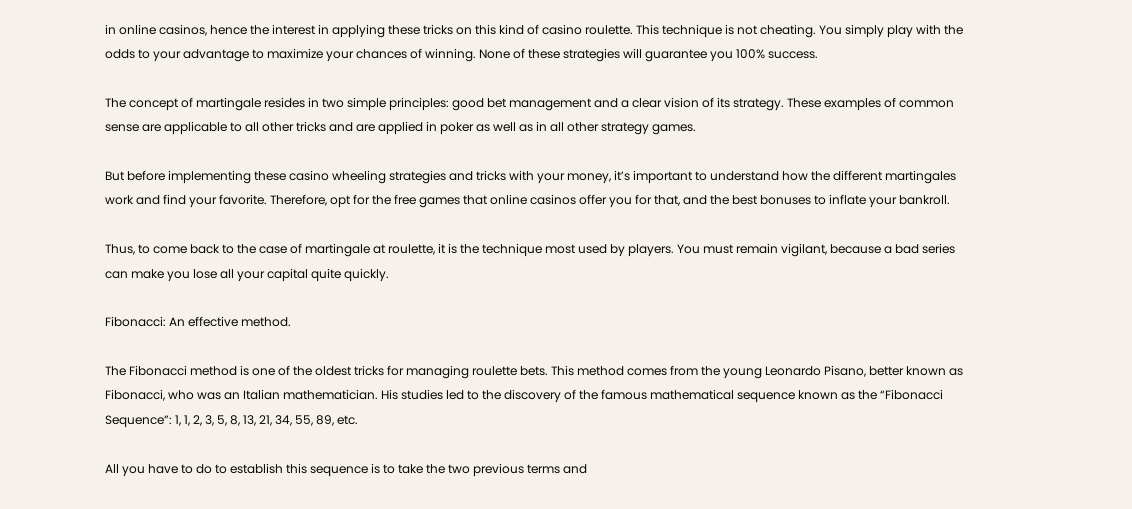in online casinos, hence the interest in applying these tricks on this kind of casino roulette. This technique is not cheating. You simply play with the odds to your advantage to maximize your chances of winning. None of these strategies will guarantee you 100% success.

The concept of martingale resides in two simple principles: good bet management and a clear vision of its strategy. These examples of common sense are applicable to all other tricks and are applied in poker as well as in all other strategy games.

But before implementing these casino wheeling strategies and tricks with your money, it’s important to understand how the different martingales work and find your favorite. Therefore, opt for the free games that online casinos offer you for that, and the best bonuses to inflate your bankroll.

Thus, to come back to the case of martingale at roulette, it is the technique most used by players. You must remain vigilant, because a bad series can make you lose all your capital quite quickly.

Fibonacci: An effective method.

The Fibonacci method is one of the oldest tricks for managing roulette bets. This method comes from the young Leonardo Pisano, better known as Fibonacci, who was an Italian mathematician. His studies led to the discovery of the famous mathematical sequence known as the “Fibonacci Sequence”: 1, 1, 2, 3, 5, 8, 13, 21, 34, 55, 89, etc.

All you have to do to establish this sequence is to take the two previous terms and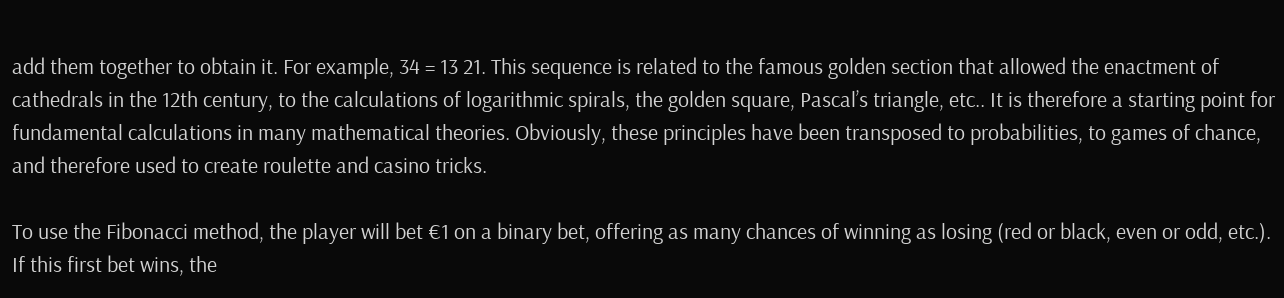add them together to obtain it. For example, 34 = 13 21. This sequence is related to the famous golden section that allowed the enactment of cathedrals in the 12th century, to the calculations of logarithmic spirals, the golden square, Pascal’s triangle, etc.. It is therefore a starting point for fundamental calculations in many mathematical theories. Obviously, these principles have been transposed to probabilities, to games of chance, and therefore used to create roulette and casino tricks.

To use the Fibonacci method, the player will bet €1 on a binary bet, offering as many chances of winning as losing (red or black, even or odd, etc.). If this first bet wins, the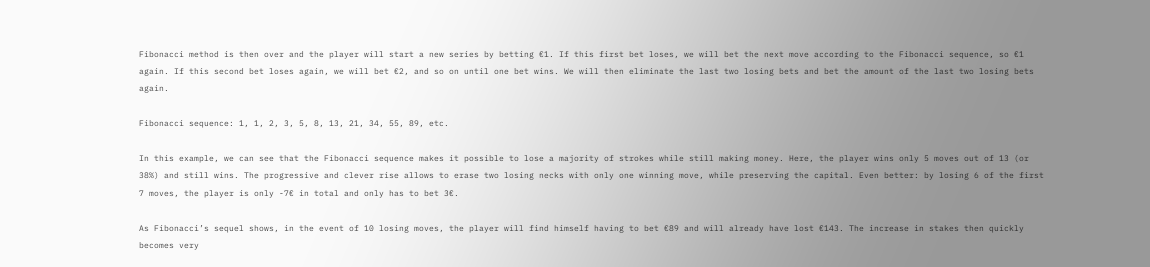Fibonacci method is then over and the player will start a new series by betting €1. If this first bet loses, we will bet the next move according to the Fibonacci sequence, so €1 again. If this second bet loses again, we will bet €2, and so on until one bet wins. We will then eliminate the last two losing bets and bet the amount of the last two losing bets again.

Fibonacci sequence: 1, 1, 2, 3, 5, 8, 13, 21, 34, 55, 89, etc.

In this example, we can see that the Fibonacci sequence makes it possible to lose a majority of strokes while still making money. Here, the player wins only 5 moves out of 13 (or 38%) and still wins. The progressive and clever rise allows to erase two losing necks with only one winning move, while preserving the capital. Even better: by losing 6 of the first 7 moves, the player is only -7€ in total and only has to bet 3€.

As Fibonacci’s sequel shows, in the event of 10 losing moves, the player will find himself having to bet €89 and will already have lost €143. The increase in stakes then quickly becomes very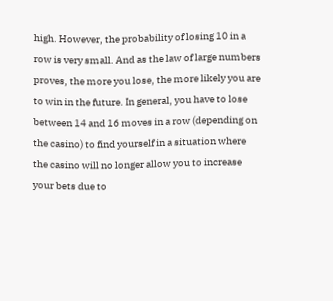high. However, the probability of losing 10 in a row is very small. And as the law of large numbers proves, the more you lose, the more likely you are to win in the future. In general, you have to lose between 14 and 16 moves in a row (depending on the casino) to find yourself in a situation where the casino will no longer allow you to increase your bets due to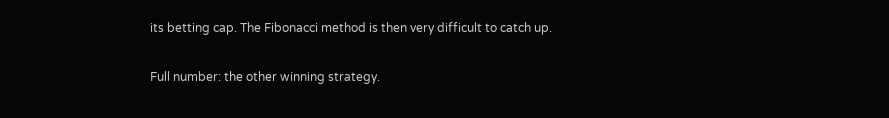its betting cap. The Fibonacci method is then very difficult to catch up.

Full number: the other winning strategy.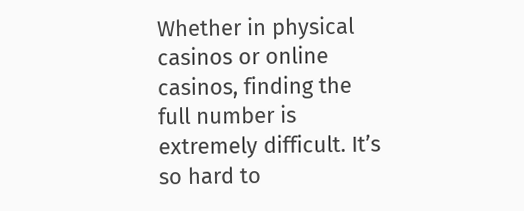Whether in physical casinos or online casinos, finding the full number is extremely difficult. It’s so hard to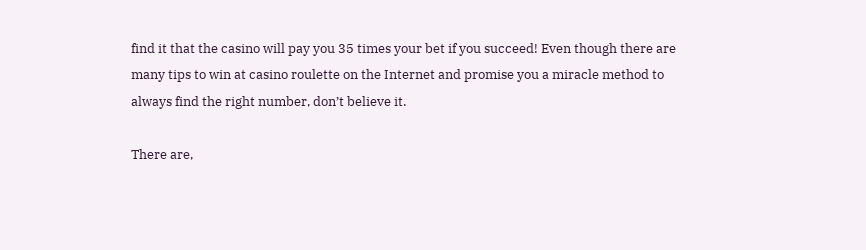find it that the casino will pay you 35 times your bet if you succeed! Even though there are many tips to win at casino roulette on the Internet and promise you a miracle method to always find the right number, don’t believe it.

There are,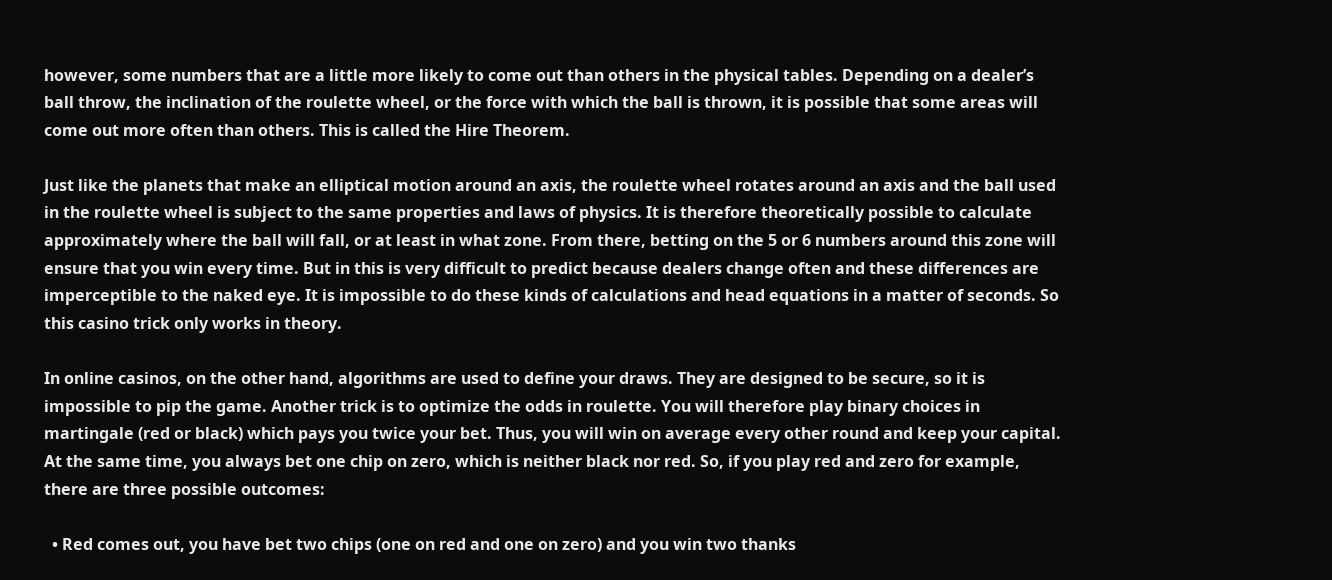however, some numbers that are a little more likely to come out than others in the physical tables. Depending on a dealer’s ball throw, the inclination of the roulette wheel, or the force with which the ball is thrown, it is possible that some areas will come out more often than others. This is called the Hire Theorem.

Just like the planets that make an elliptical motion around an axis, the roulette wheel rotates around an axis and the ball used in the roulette wheel is subject to the same properties and laws of physics. It is therefore theoretically possible to calculate approximately where the ball will fall, or at least in what zone. From there, betting on the 5 or 6 numbers around this zone will ensure that you win every time. But in this is very difficult to predict because dealers change often and these differences are imperceptible to the naked eye. It is impossible to do these kinds of calculations and head equations in a matter of seconds. So this casino trick only works in theory.

In online casinos, on the other hand, algorithms are used to define your draws. They are designed to be secure, so it is impossible to pip the game. Another trick is to optimize the odds in roulette. You will therefore play binary choices in martingale (red or black) which pays you twice your bet. Thus, you will win on average every other round and keep your capital. At the same time, you always bet one chip on zero, which is neither black nor red. So, if you play red and zero for example, there are three possible outcomes:

  • Red comes out, you have bet two chips (one on red and one on zero) and you win two thanks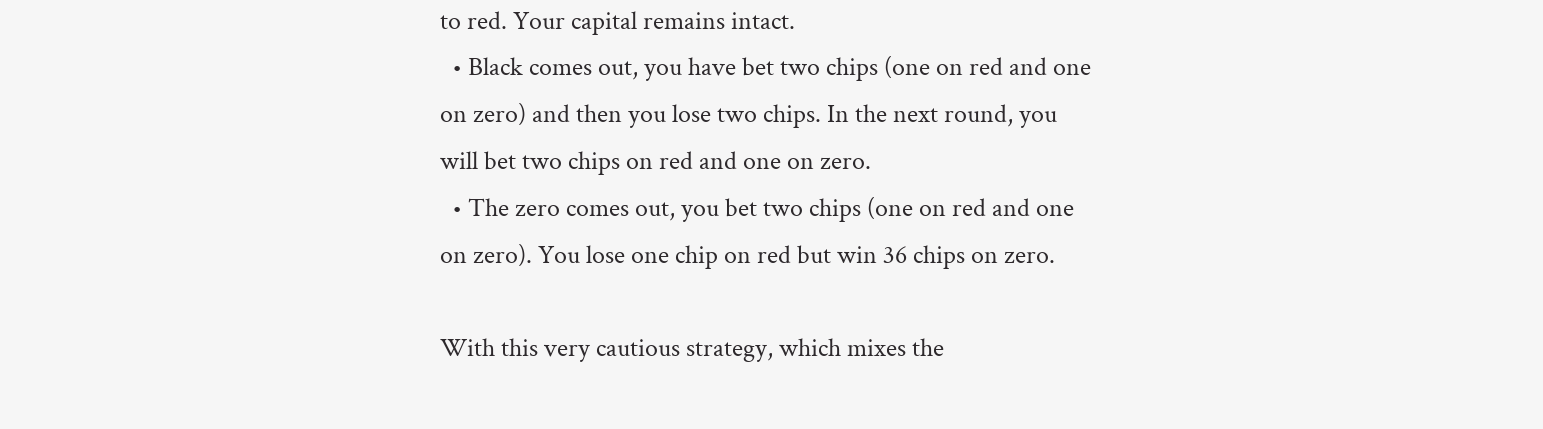to red. Your capital remains intact.
  • Black comes out, you have bet two chips (one on red and one on zero) and then you lose two chips. In the next round, you will bet two chips on red and one on zero.
  • The zero comes out, you bet two chips (one on red and one on zero). You lose one chip on red but win 36 chips on zero.

With this very cautious strategy, which mixes the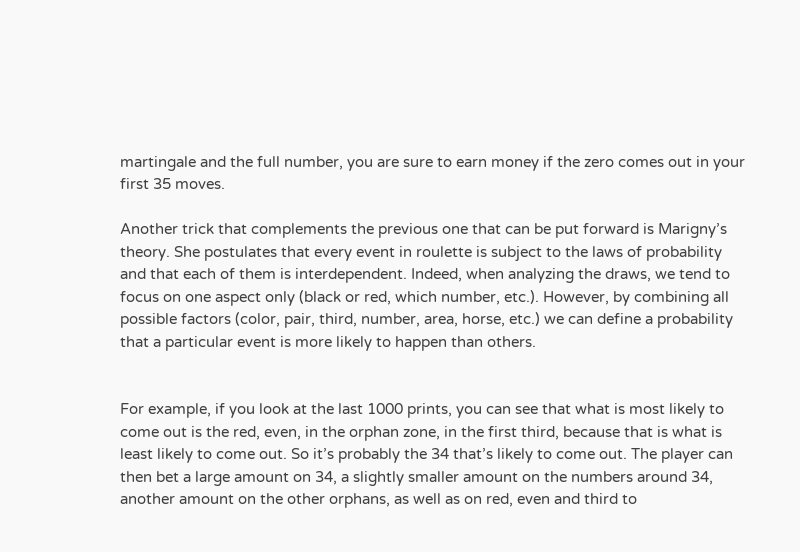martingale and the full number, you are sure to earn money if the zero comes out in your first 35 moves.

Another trick that complements the previous one that can be put forward is Marigny’s theory. She postulates that every event in roulette is subject to the laws of probability and that each of them is interdependent. Indeed, when analyzing the draws, we tend to focus on one aspect only (black or red, which number, etc.). However, by combining all possible factors (color, pair, third, number, area, horse, etc.) we can define a probability that a particular event is more likely to happen than others.


For example, if you look at the last 1000 prints, you can see that what is most likely to come out is the red, even, in the orphan zone, in the first third, because that is what is least likely to come out. So it’s probably the 34 that’s likely to come out. The player can then bet a large amount on 34, a slightly smaller amount on the numbers around 34, another amount on the other orphans, as well as on red, even and third to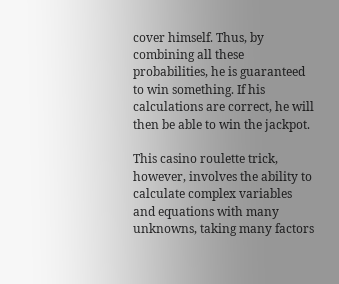cover himself. Thus, by combining all these probabilities, he is guaranteed to win something. If his calculations are correct, he will then be able to win the jackpot.

This casino roulette trick, however, involves the ability to calculate complex variables and equations with many unknowns, taking many factors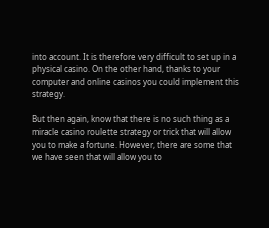into account. It is therefore very difficult to set up in a physical casino. On the other hand, thanks to your computer and online casinos you could implement this strategy.

But then again, know that there is no such thing as a miracle casino roulette strategy or trick that will allow you to make a fortune. However, there are some that we have seen that will allow you to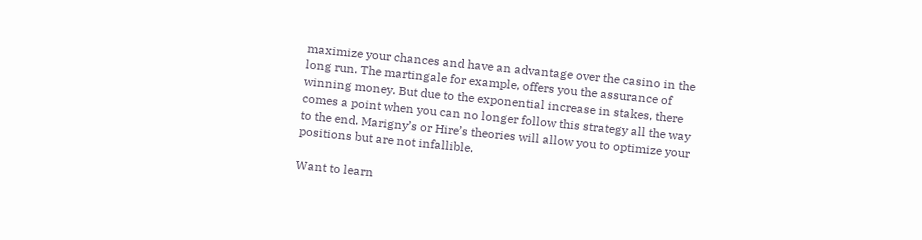maximize your chances and have an advantage over the casino in the long run. The martingale for example, offers you the assurance of winning money. But due to the exponential increase in stakes, there comes a point when you can no longer follow this strategy all the way to the end. Marigny’s or Hire’s theories will allow you to optimize your positions but are not infallible.

Want to learn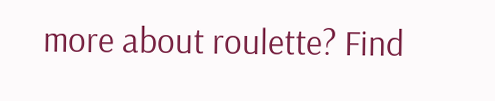more about roulette? Find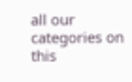all our categories on this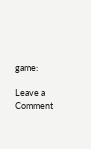game:

Leave a Comment